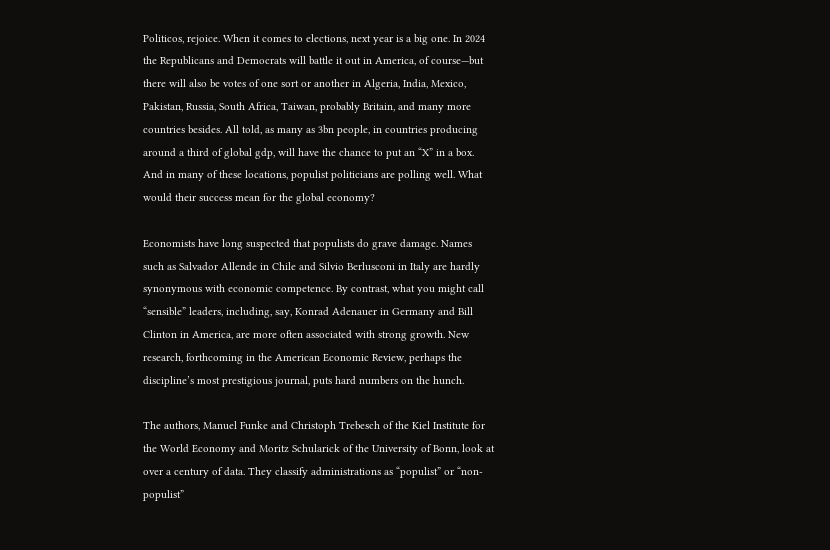Politicos, rejoice. When it comes to elections, next year is a big one. In 2024 the Republicans and Democrats will battle it out in America, of course—but there will also be votes of one sort or another in Algeria, India, Mexico, Pakistan, Russia, South Africa, Taiwan, probably Britain, and many more countries besides. All told, as many as 3bn people, in countries producing around a third of global gdp, will have the chance to put an “X” in a box. And in many of these locations, populist politicians are polling well. What would their success mean for the global economy?

Economists have long suspected that populists do grave damage. Names such as Salvador Allende in Chile and Silvio Berlusconi in Italy are hardly synonymous with economic competence. By contrast, what you might call “sensible” leaders, including, say, Konrad Adenauer in Germany and Bill Clinton in America, are more often associated with strong growth. New research, forthcoming in the American Economic Review, perhaps the discipline’s most prestigious journal, puts hard numbers on the hunch.

The authors, Manuel Funke and Christoph Trebesch of the Kiel Institute for the World Economy and Moritz Schularick of the University of Bonn, look at over a century of data. They classify administrations as “populist” or “non-populist”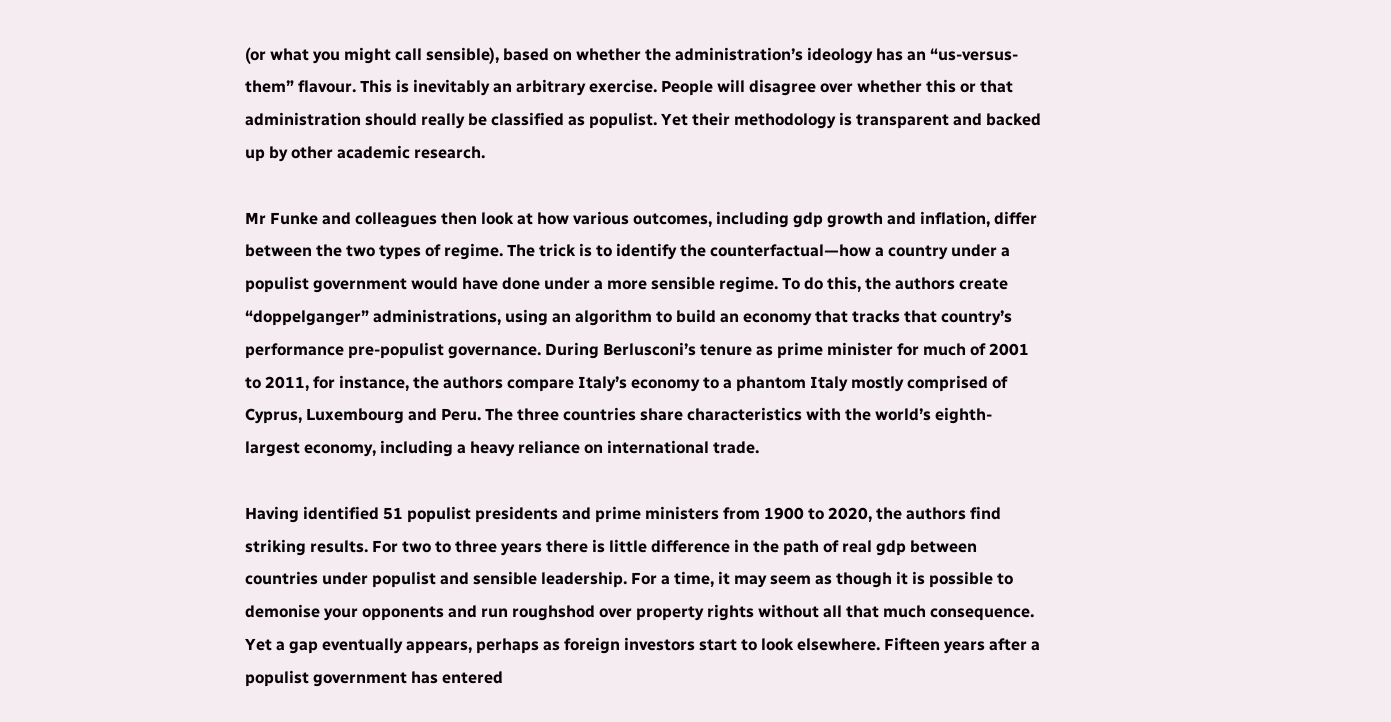(or what you might call sensible), based on whether the administration’s ideology has an “us-versus-them” flavour. This is inevitably an arbitrary exercise. People will disagree over whether this or that administration should really be classified as populist. Yet their methodology is transparent and backed up by other academic research.

Mr Funke and colleagues then look at how various outcomes, including gdp growth and inflation, differ between the two types of regime. The trick is to identify the counterfactual—how a country under a populist government would have done under a more sensible regime. To do this, the authors create “doppelganger” administrations, using an algorithm to build an economy that tracks that country’s performance pre-populist governance. During Berlusconi’s tenure as prime minister for much of 2001 to 2011, for instance, the authors compare Italy’s economy to a phantom Italy mostly comprised of Cyprus, Luxembourg and Peru. The three countries share characteristics with the world’s eighth-largest economy, including a heavy reliance on international trade.

Having identified 51 populist presidents and prime ministers from 1900 to 2020, the authors find striking results. For two to three years there is little difference in the path of real gdp between countries under populist and sensible leadership. For a time, it may seem as though it is possible to demonise your opponents and run roughshod over property rights without all that much consequence. Yet a gap eventually appears, perhaps as foreign investors start to look elsewhere. Fifteen years after a populist government has entered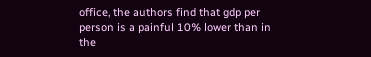office, the authors find that gdp per person is a painful 10% lower than in the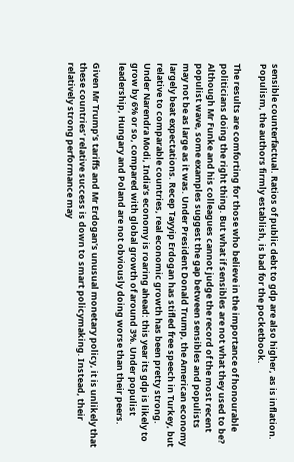sensible counterfactual. Ratios of public debt to gdp are also higher, as is inflation. Populism, the authors firmly establish, is bad for the pocketbook.

The results are comforting for those who believe in the importance of honourable politicians doing the right thing. But what if sensibles are not what they used to be? Although Mr Funke and his colleagues cannot judge the record of the most recent populist wave, some examples suggest the gap between sensibles and populists may not be as large as it was. Under President Donald Trump, the American economy largely beat expectations. Recep Tayyip Erdogan has stifled free speech in Turkey, but relative to comparable countries, real economic growth has been pretty strong. Under Narendra Modi, India’s economy is roaring ahead: this year its gdp is likely to grow by 6% or so, compared with global growth of around 3%. Under populist leadership, Hungary and Poland are not obviously doing worse than their peers.

Given Mr Trump’s tariffs and Mr Erdogan’s unusual monetary policy, it is unlikely that these countries’ relative success is down to smart policymaking. Instead, their relatively strong performance may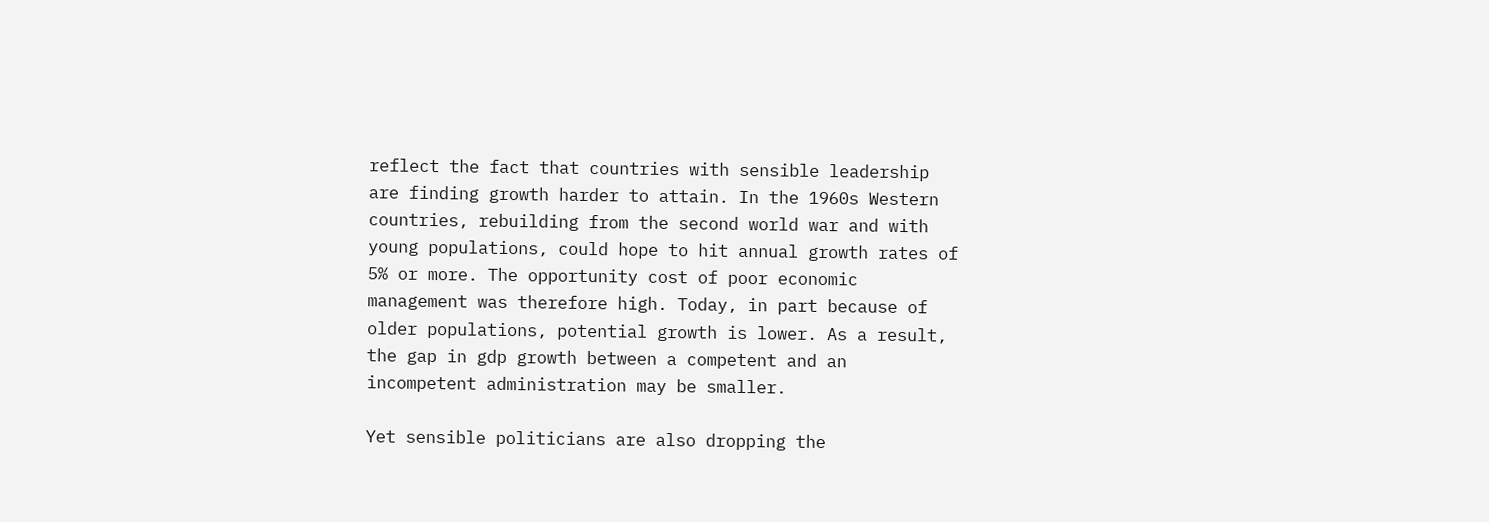reflect the fact that countries with sensible leadership are finding growth harder to attain. In the 1960s Western countries, rebuilding from the second world war and with young populations, could hope to hit annual growth rates of 5% or more. The opportunity cost of poor economic management was therefore high. Today, in part because of older populations, potential growth is lower. As a result, the gap in gdp growth between a competent and an incompetent administration may be smaller.

Yet sensible politicians are also dropping the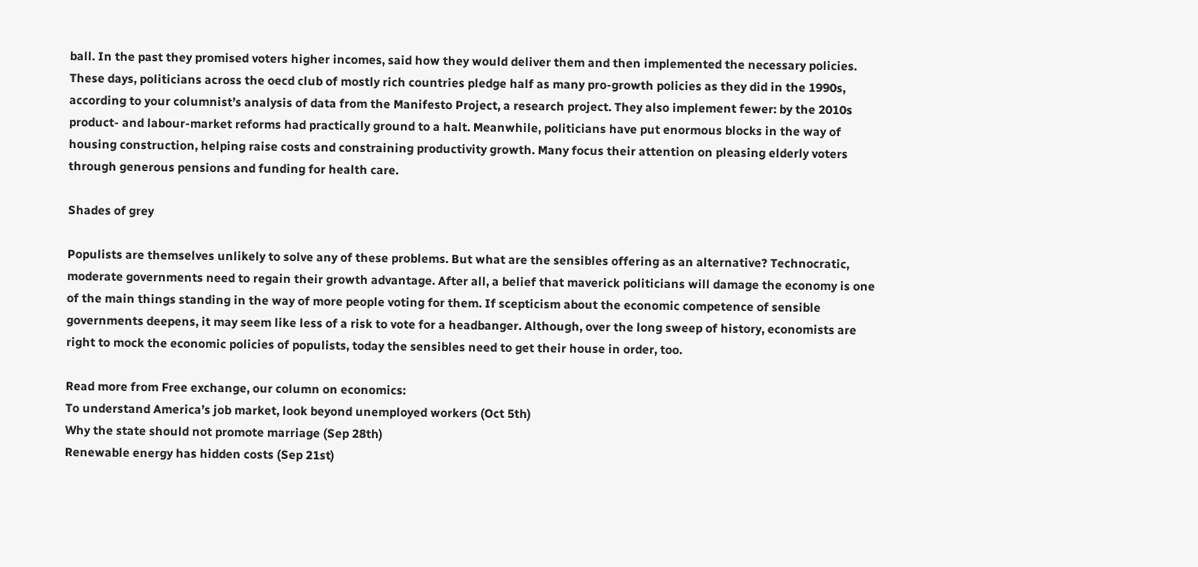ball. In the past they promised voters higher incomes, said how they would deliver them and then implemented the necessary policies. These days, politicians across the oecd club of mostly rich countries pledge half as many pro-growth policies as they did in the 1990s, according to your columnist’s analysis of data from the Manifesto Project, a research project. They also implement fewer: by the 2010s product- and labour-market reforms had practically ground to a halt. Meanwhile, politicians have put enormous blocks in the way of housing construction, helping raise costs and constraining productivity growth. Many focus their attention on pleasing elderly voters through generous pensions and funding for health care.

Shades of grey

Populists are themselves unlikely to solve any of these problems. But what are the sensibles offering as an alternative? Technocratic, moderate governments need to regain their growth advantage. After all, a belief that maverick politicians will damage the economy is one of the main things standing in the way of more people voting for them. If scepticism about the economic competence of sensible governments deepens, it may seem like less of a risk to vote for a headbanger. Although, over the long sweep of history, economists are right to mock the economic policies of populists, today the sensibles need to get their house in order, too.

Read more from Free exchange, our column on economics:
To understand America’s job market, look beyond unemployed workers (Oct 5th)
Why the state should not promote marriage (Sep 28th)
Renewable energy has hidden costs (Sep 21st)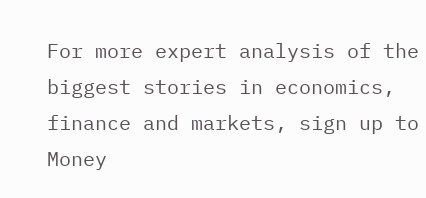For more expert analysis of the biggest stories in economics, finance and markets, sign up to Money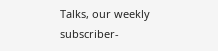Talks, our weekly subscriber-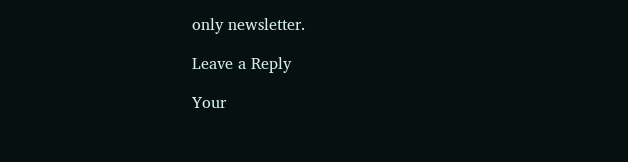only newsletter.

Leave a Reply

Your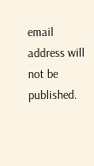email address will not be published.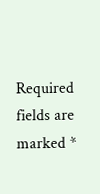Required fields are marked *